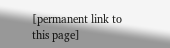[permanent link to this page]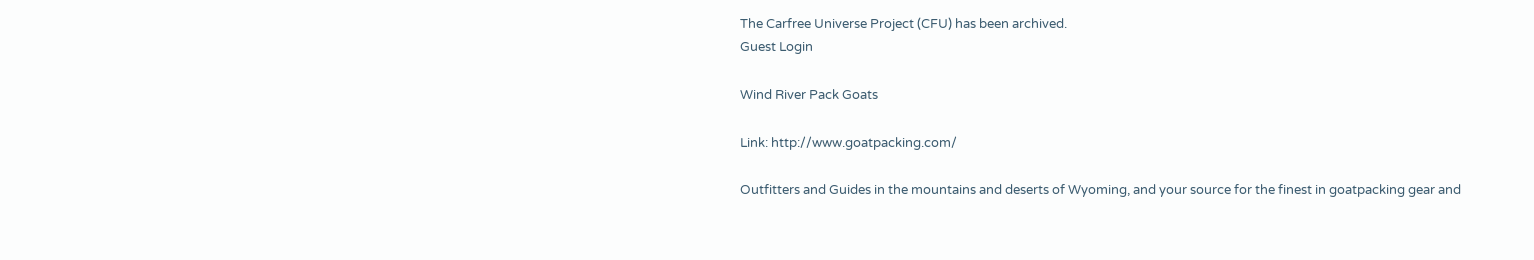The Carfree Universe Project (CFU) has been archived.
Guest Login

Wind River Pack Goats

Link: http://www.goatpacking.com/

Outfitters and Guides in the mountains and deserts of Wyoming, and your source for the finest in goatpacking gear and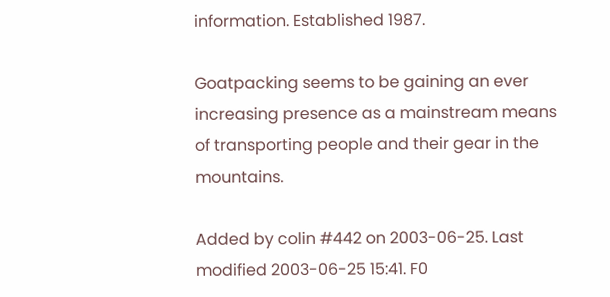information. Established 1987.

Goatpacking seems to be gaining an ever increasing presence as a mainstream means of transporting people and their gear in the mountains.

Added by colin #442 on 2003-06-25. Last modified 2003-06-25 15:41. F0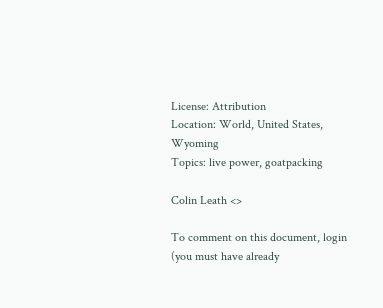License: Attribution
Location: World, United States, Wyoming
Topics: live power, goatpacking

Colin Leath <>

To comment on this document, login (you must have already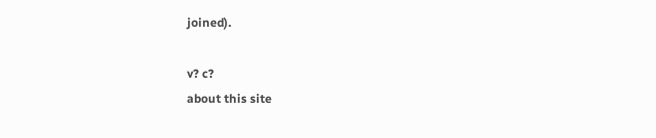joined).

v? c?
about this site